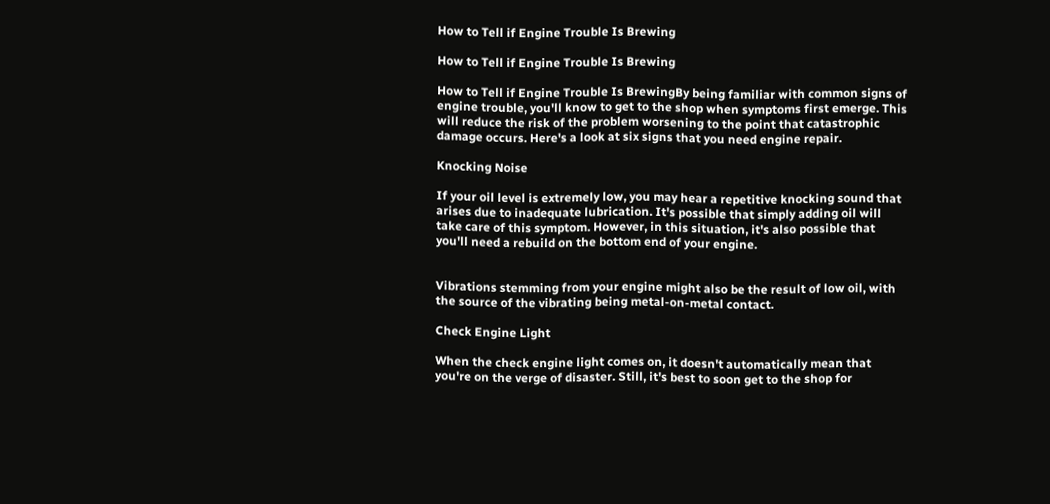How to Tell if Engine Trouble Is Brewing

How to Tell if Engine Trouble Is Brewing

How to Tell if Engine Trouble Is BrewingBy being familiar with common signs of engine trouble, you'll know to get to the shop when symptoms first emerge. This will reduce the risk of the problem worsening to the point that catastrophic damage occurs. Here's a look at six signs that you need engine repair.

Knocking Noise

If your oil level is extremely low, you may hear a repetitive knocking sound that arises due to inadequate lubrication. It's possible that simply adding oil will take care of this symptom. However, in this situation, it's also possible that you'll need a rebuild on the bottom end of your engine.


Vibrations stemming from your engine might also be the result of low oil, with the source of the vibrating being metal-on-metal contact.

Check Engine Light

When the check engine light comes on, it doesn't automatically mean that you're on the verge of disaster. Still, it's best to soon get to the shop for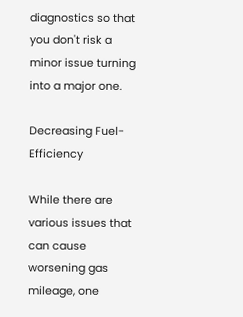diagnostics so that you don't risk a minor issue turning into a major one.

Decreasing Fuel-Efficiency

While there are various issues that can cause worsening gas mileage, one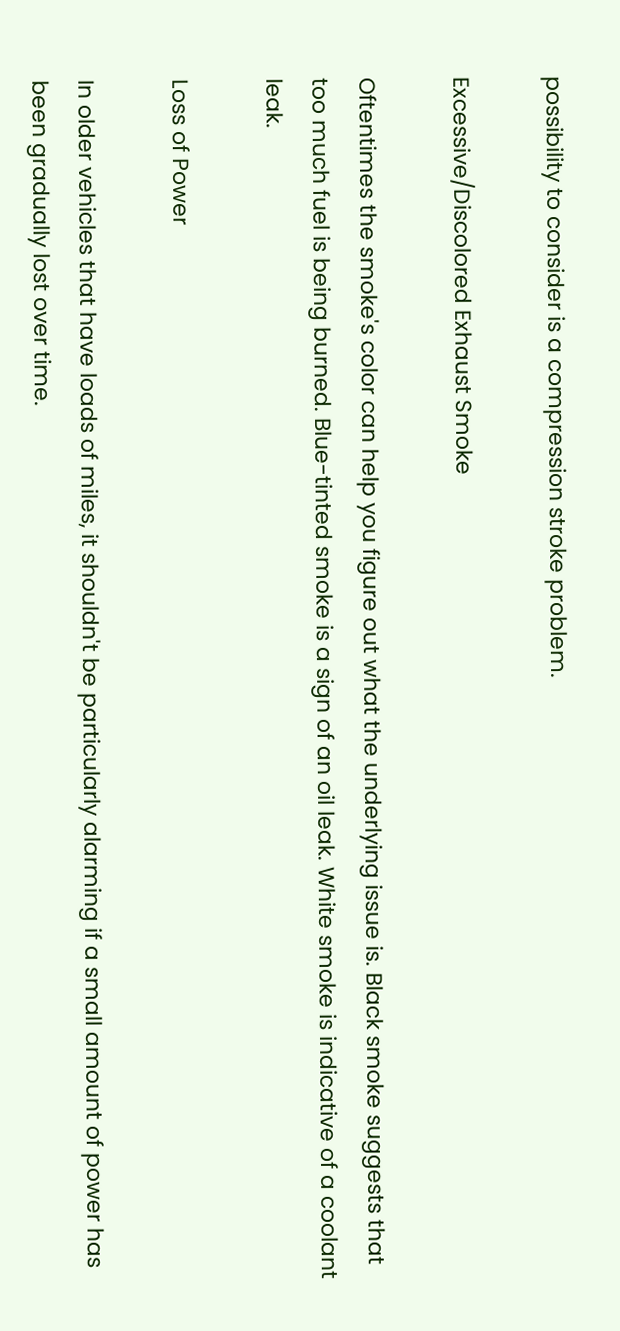possibility to consider is a compression stroke problem.

Excessive/Discolored Exhaust Smoke

Oftentimes the smoke's color can help you figure out what the underlying issue is. Black smoke suggests that too much fuel is being burned. Blue-tinted smoke is a sign of an oil leak. White smoke is indicative of a coolant leak.

Loss of Power

In older vehicles that have loads of miles, it shouldn't be particularly alarming if a small amount of power has been gradually lost over time.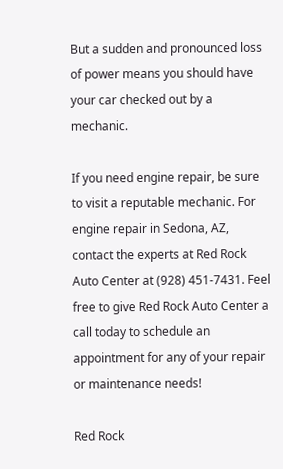But a sudden and pronounced loss of power means you should have your car checked out by a mechanic.

If you need engine repair, be sure to visit a reputable mechanic. For engine repair in Sedona, AZ, contact the experts at Red Rock Auto Center at (928) 451-7431. Feel free to give Red Rock Auto Center a call today to schedule an appointment for any of your repair or maintenance needs!

Red Rock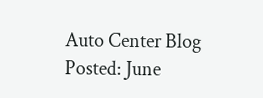Auto Center Blog
Posted: June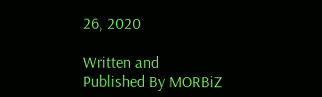26, 2020

Written and Published By MORBiZ